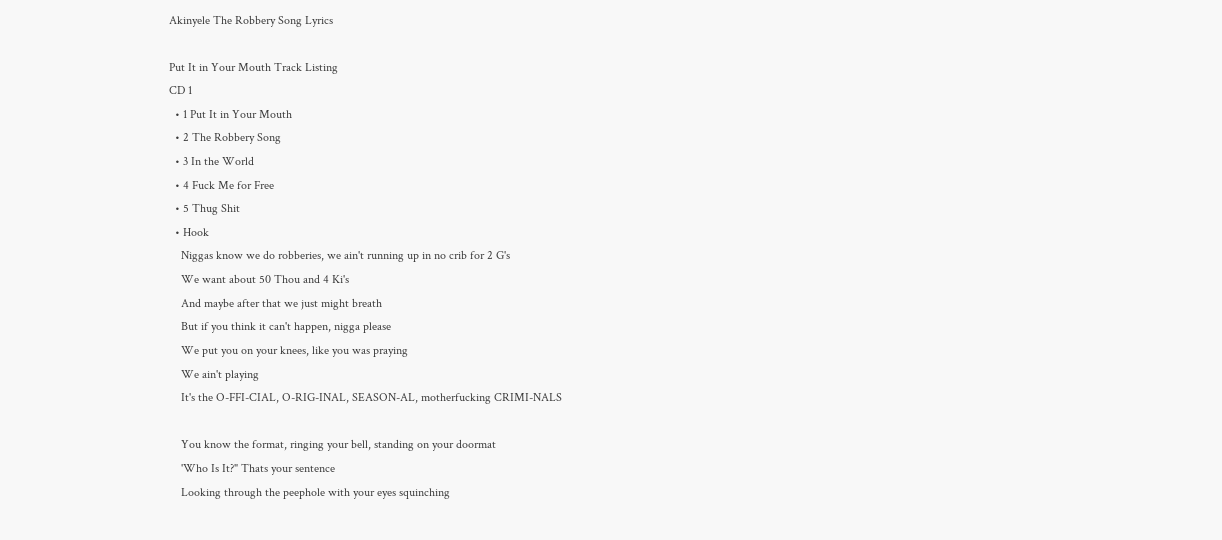Akinyele The Robbery Song Lyrics

Put It in Your Mouth Track Listing
CD 1
  • 1 Put It in Your Mouth
  • 2 The Robbery Song
  • 3 In the World
  • 4 Fuck Me for Free
  • 5 Thug Shit
  • Hook
    Niggas know we do robberies, we ain't running up in no crib for 2 G's
    We want about 50 Thou and 4 Ki's
    And maybe after that we just might breath
    But if you think it can't happen, nigga please
    We put you on your knees, like you was praying
    We ain't playing
    It's the O-FFI-CIAL, O-RIG-INAL, SEASON-AL, motherfucking CRIMI-NALS

    You know the format, ringing your bell, standing on your doormat
    'Who Is It?" Thats your sentence
    Looking through the peephole with your eyes squinching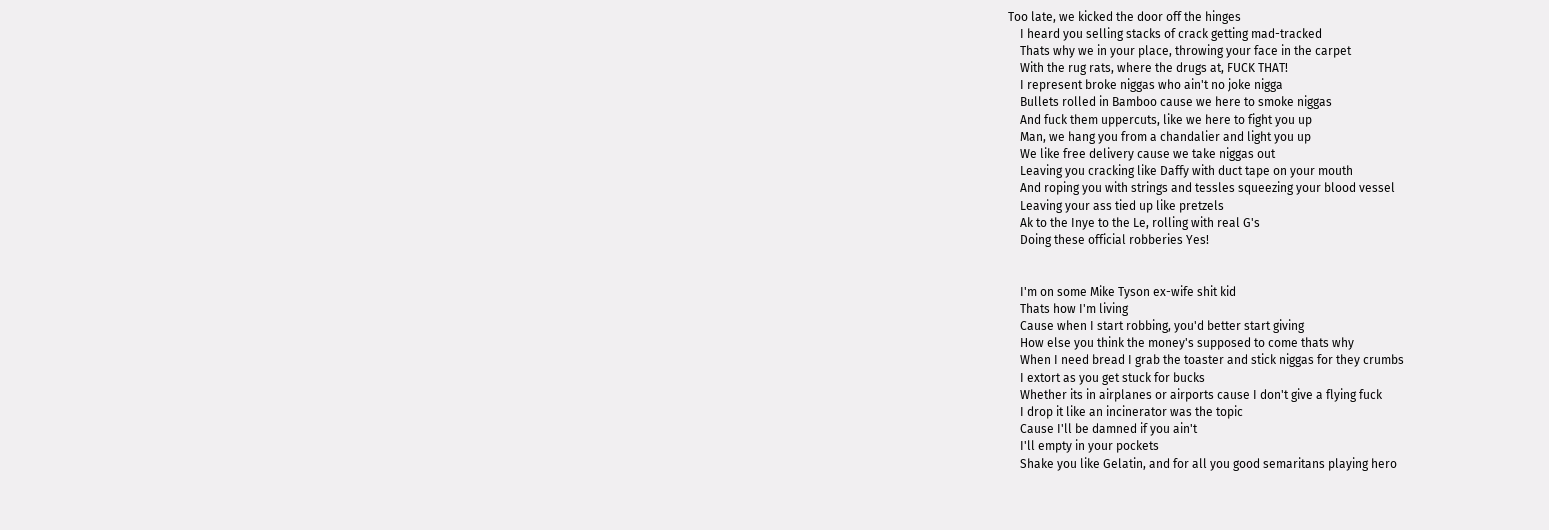Too late, we kicked the door off the hinges
    I heard you selling stacks of crack getting mad-tracked
    Thats why we in your place, throwing your face in the carpet
    With the rug rats, where the drugs at, FUCK THAT!
    I represent broke niggas who ain't no joke nigga
    Bullets rolled in Bamboo cause we here to smoke niggas
    And fuck them uppercuts, like we here to fight you up
    Man, we hang you from a chandalier and light you up
    We like free delivery cause we take niggas out
    Leaving you cracking like Daffy with duct tape on your mouth
    And roping you with strings and tessles squeezing your blood vessel
    Leaving your ass tied up like pretzels
    Ak to the Inye to the Le, rolling with real G's
    Doing these official robberies Yes!


    I'm on some Mike Tyson ex-wife shit kid
    Thats how I'm living
    Cause when I start robbing, you'd better start giving
    How else you think the money's supposed to come thats why
    When I need bread I grab the toaster and stick niggas for they crumbs
    I extort as you get stuck for bucks
    Whether its in airplanes or airports cause I don't give a flying fuck
    I drop it like an incinerator was the topic
    Cause I'll be damned if you ain't
    I'll empty in your pockets
    Shake you like Gelatin, and for all you good semaritans playing hero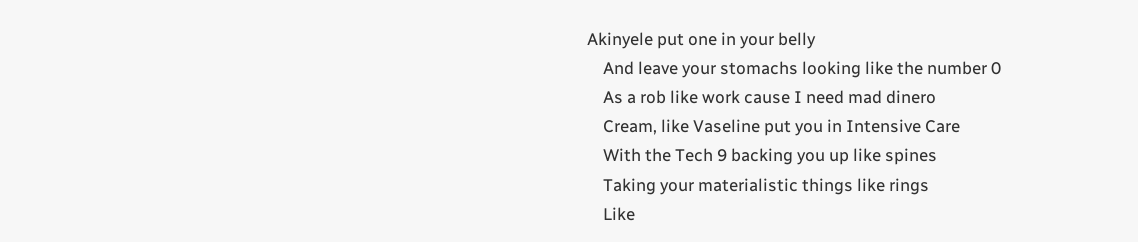Akinyele put one in your belly
    And leave your stomachs looking like the number 0
    As a rob like work cause I need mad dinero
    Cream, like Vaseline put you in Intensive Care
    With the Tech 9 backing you up like spines
    Taking your materialistic things like rings
    Like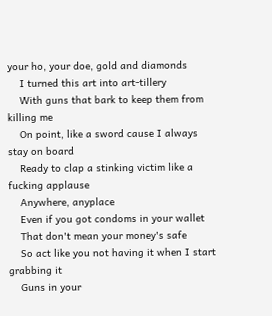your ho, your doe, gold and diamonds
    I turned this art into art-tillery
    With guns that bark to keep them from killing me
    On point, like a sword cause I always stay on board
    Ready to clap a stinking victim like a fucking applause
    Anywhere, anyplace
    Even if you got condoms in your wallet
    That don't mean your money's safe
    So act like you not having it when I start grabbing it
    Guns in your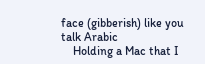face (gibberish) like you talk Arabic
    Holding a Mac that I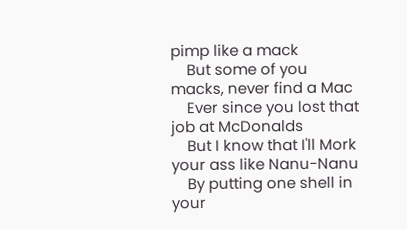pimp like a mack
    But some of you macks, never find a Mac
    Ever since you lost that job at McDonalds
    But I know that I'll Mork your ass like Nanu-Nanu
    By putting one shell in your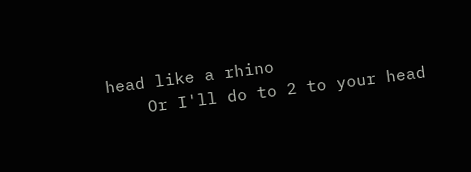head like a rhino
    Or I'll do to 2 to your head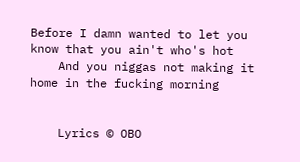Before I damn wanted to let you know that you ain't who's hot
    And you niggas not making it home in the fucking morning


    Lyrics © OBO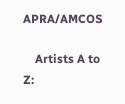APRA/AMCOS

    Artists A to Z: